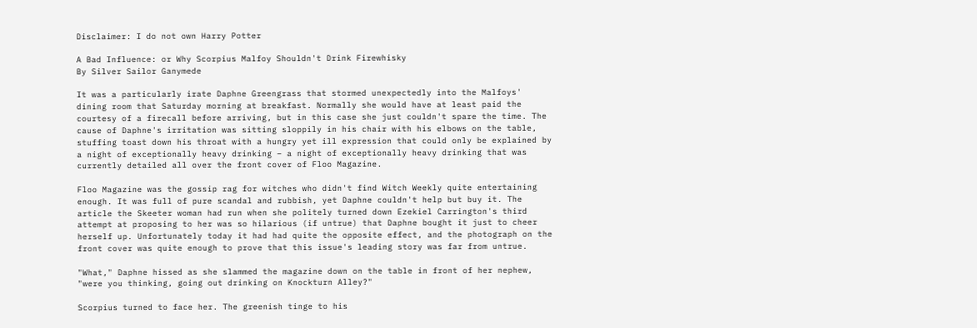Disclaimer: I do not own Harry Potter

A Bad Influence: or Why Scorpius Malfoy Shouldn't Drink Firewhisky
By Silver Sailor Ganymede

It was a particularly irate Daphne Greengrass that stormed unexpectedly into the Malfoys' dining room that Saturday morning at breakfast. Normally she would have at least paid the courtesy of a firecall before arriving, but in this case she just couldn't spare the time. The cause of Daphne's irritation was sitting sloppily in his chair with his elbows on the table, stuffing toast down his throat with a hungry yet ill expression that could only be explained by a night of exceptionally heavy drinking – a night of exceptionally heavy drinking that was currently detailed all over the front cover of Floo Magazine.

Floo Magazine was the gossip rag for witches who didn't find Witch Weekly quite entertaining enough. It was full of pure scandal and rubbish, yet Daphne couldn't help but buy it. The article the Skeeter woman had run when she politely turned down Ezekiel Carrington's third attempt at proposing to her was so hilarious (if untrue) that Daphne bought it just to cheer herself up. Unfortunately today it had had quite the opposite effect, and the photograph on the front cover was quite enough to prove that this issue's leading story was far from untrue.

"What," Daphne hissed as she slammed the magazine down on the table in front of her nephew, "were you thinking, going out drinking on Knockturn Alley?"

Scorpius turned to face her. The greenish tinge to his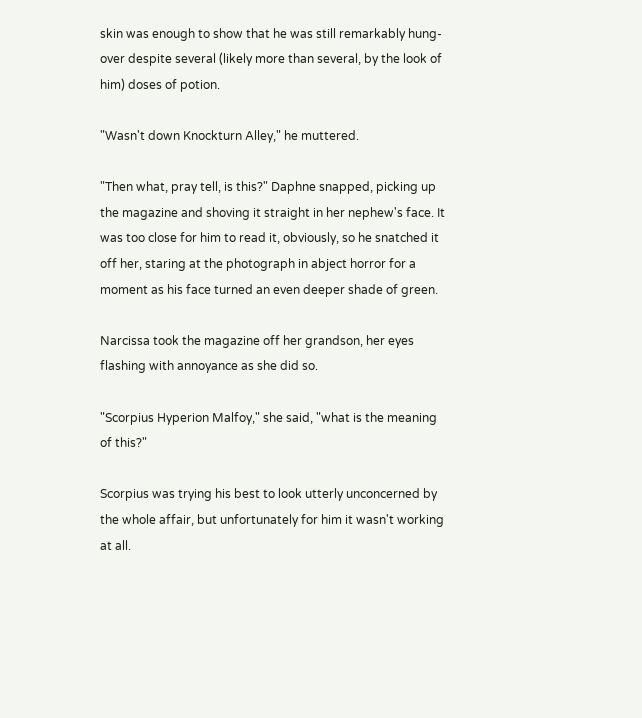skin was enough to show that he was still remarkably hung-over despite several (likely more than several, by the look of him) doses of potion.

"Wasn't down Knockturn Alley," he muttered.

"Then what, pray tell, is this?" Daphne snapped, picking up the magazine and shoving it straight in her nephew's face. It was too close for him to read it, obviously, so he snatched it off her, staring at the photograph in abject horror for a moment as his face turned an even deeper shade of green.

Narcissa took the magazine off her grandson, her eyes flashing with annoyance as she did so.

"Scorpius Hyperion Malfoy," she said, "what is the meaning of this?"

Scorpius was trying his best to look utterly unconcerned by the whole affair, but unfortunately for him it wasn't working at all.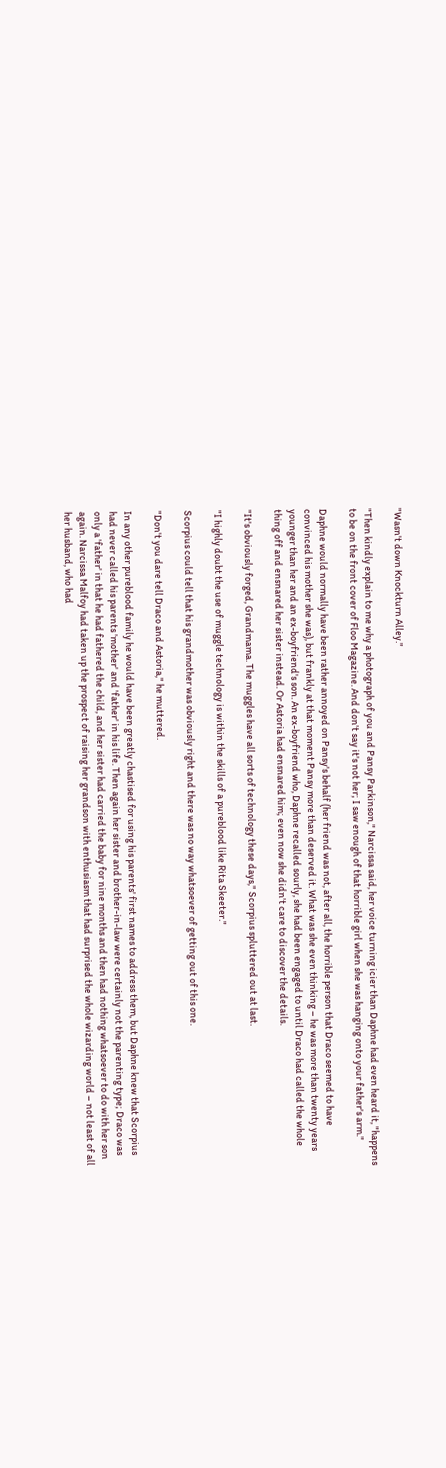"Wasn't down Knockturn Alley."

"Then kindly explain to me why a photograph of you and Pansy Parkinson," Narcissa said, her voice turning icier than Daphne had even heard it, "happens to be on the front cover of Floo Magazine. And don't say it's not her; I saw enough of that horrible girl when she was hanging onto your father's arm."

Daphne would normally have been rather annoyed on Pansy's behalf (her friend was not, after all, the horrible person that Draco seemed to have convinced his mother she was), but frankly at that moment Pansy more than deserved it. What was she even thinking – he was more than twenty years younger than her and an ex-boyfriend's son. An ex-boyfriend who, Daphne recalled sourly, she had been engaged to until Draco had called the whole thing off and ensnared her sister instead. Or Astoria had ensnared him; even now she didn't care to discover the details.

"It's obviously forged, Grandmama. The muggles have all sorts of technology these days," Scorpius spluttered out at last.

"I highly doubt the use of muggle technology is within the skills of a pureblood like Rita Skeeter."

Scorpius could tell that his grandmother was obviously right and there was no way whatsoever of getting out of this one.

"Don't you dare tell Draco and Astoria," he muttered.

In any other pureblood family he would have been greatly chastised for using his parents' first names to address them, but Daphne knew that Scorpius had never called his parents 'mother' and 'father' in his life. Then again her sister and brother-in-law were certainly not the parenting type; Draco was only a 'father' in that he had fathered the child, and her sister had carried the baby for nine months and then had nothing whatsoever to do with her son again. Narcissa Malfoy had taken up the prospect of raising her grandson with enthusiasm that had surprised the whole wizarding world – not least of all her husband, who had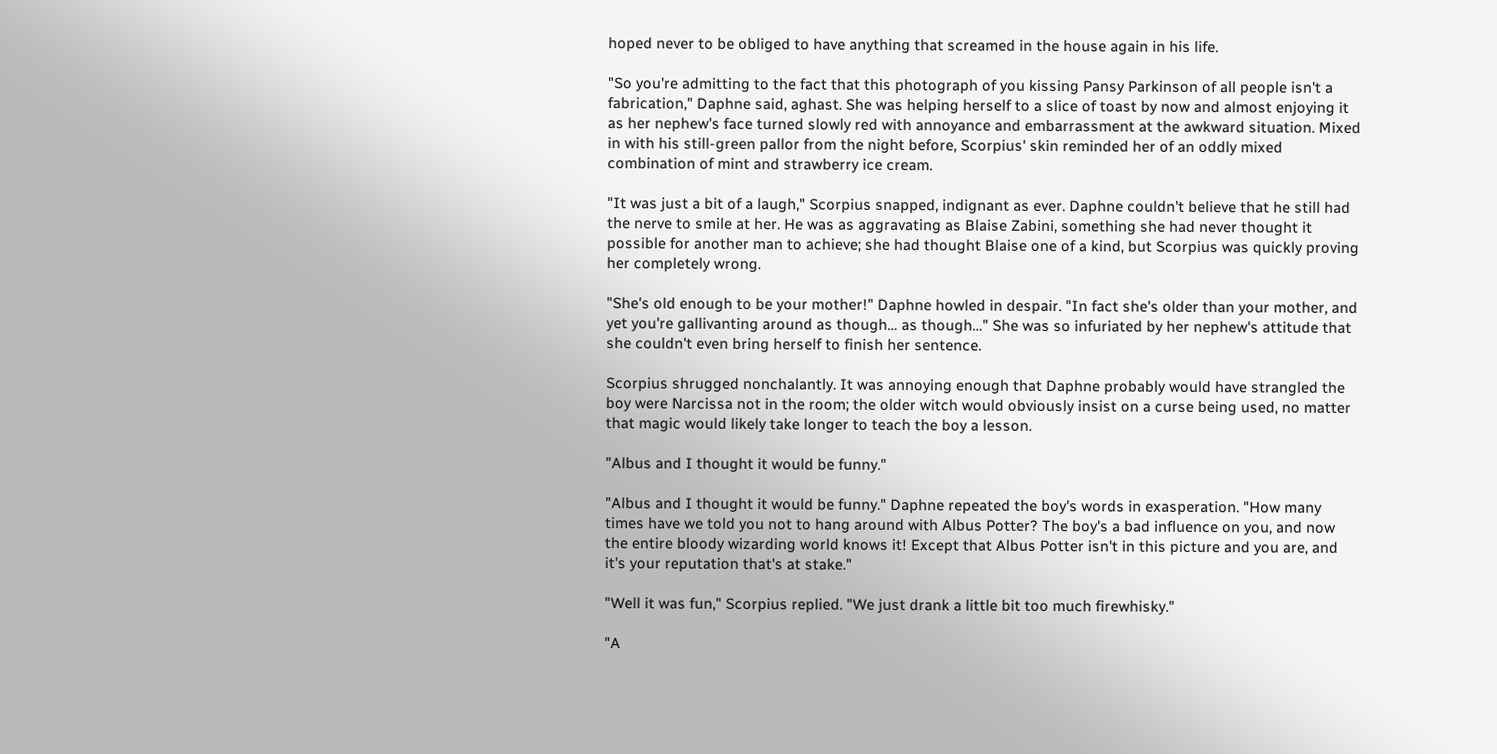hoped never to be obliged to have anything that screamed in the house again in his life.

"So you're admitting to the fact that this photograph of you kissing Pansy Parkinson of all people isn't a fabrication," Daphne said, aghast. She was helping herself to a slice of toast by now and almost enjoying it as her nephew's face turned slowly red with annoyance and embarrassment at the awkward situation. Mixed in with his still-green pallor from the night before, Scorpius' skin reminded her of an oddly mixed combination of mint and strawberry ice cream.

"It was just a bit of a laugh," Scorpius snapped, indignant as ever. Daphne couldn't believe that he still had the nerve to smile at her. He was as aggravating as Blaise Zabini, something she had never thought it possible for another man to achieve; she had thought Blaise one of a kind, but Scorpius was quickly proving her completely wrong.

"She's old enough to be your mother!" Daphne howled in despair. "In fact she's older than your mother, and yet you're gallivanting around as though… as though…" She was so infuriated by her nephew's attitude that she couldn't even bring herself to finish her sentence.

Scorpius shrugged nonchalantly. It was annoying enough that Daphne probably would have strangled the boy were Narcissa not in the room; the older witch would obviously insist on a curse being used, no matter that magic would likely take longer to teach the boy a lesson.

"Albus and I thought it would be funny."

"Albus and I thought it would be funny." Daphne repeated the boy's words in exasperation. "How many times have we told you not to hang around with Albus Potter? The boy's a bad influence on you, and now the entire bloody wizarding world knows it! Except that Albus Potter isn't in this picture and you are, and it's your reputation that's at stake."

"Well it was fun," Scorpius replied. "We just drank a little bit too much firewhisky."

"A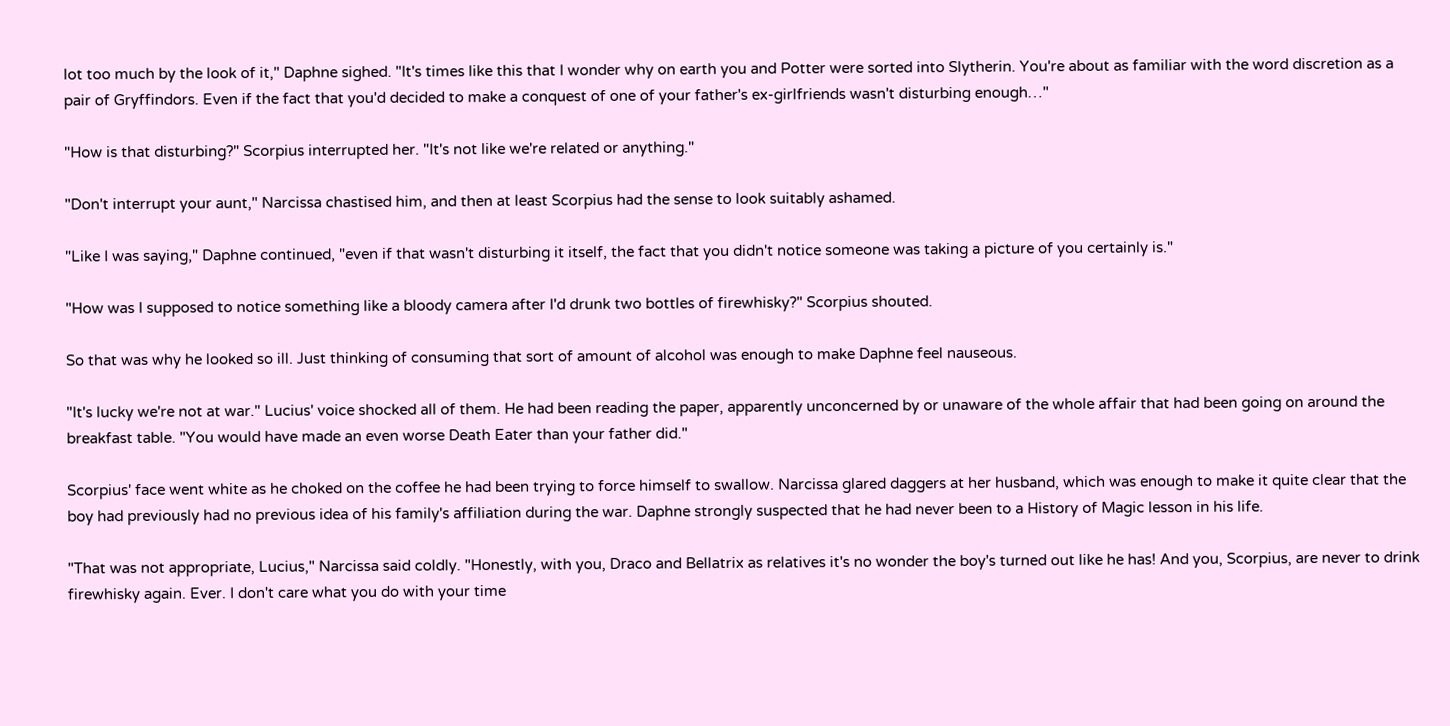lot too much by the look of it," Daphne sighed. "It's times like this that I wonder why on earth you and Potter were sorted into Slytherin. You're about as familiar with the word discretion as a pair of Gryffindors. Even if the fact that you'd decided to make a conquest of one of your father's ex-girlfriends wasn't disturbing enough…"

"How is that disturbing?" Scorpius interrupted her. "It's not like we're related or anything."

"Don't interrupt your aunt," Narcissa chastised him, and then at least Scorpius had the sense to look suitably ashamed.

"Like I was saying," Daphne continued, "even if that wasn't disturbing it itself, the fact that you didn't notice someone was taking a picture of you certainly is."

"How was I supposed to notice something like a bloody camera after I'd drunk two bottles of firewhisky?" Scorpius shouted.

So that was why he looked so ill. Just thinking of consuming that sort of amount of alcohol was enough to make Daphne feel nauseous.

"It's lucky we're not at war." Lucius' voice shocked all of them. He had been reading the paper, apparently unconcerned by or unaware of the whole affair that had been going on around the breakfast table. "You would have made an even worse Death Eater than your father did."

Scorpius' face went white as he choked on the coffee he had been trying to force himself to swallow. Narcissa glared daggers at her husband, which was enough to make it quite clear that the boy had previously had no previous idea of his family's affiliation during the war. Daphne strongly suspected that he had never been to a History of Magic lesson in his life.

"That was not appropriate, Lucius," Narcissa said coldly. "Honestly, with you, Draco and Bellatrix as relatives it's no wonder the boy's turned out like he has! And you, Scorpius, are never to drink firewhisky again. Ever. I don't care what you do with your time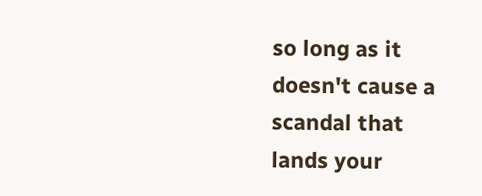so long as it doesn't cause a scandal that lands your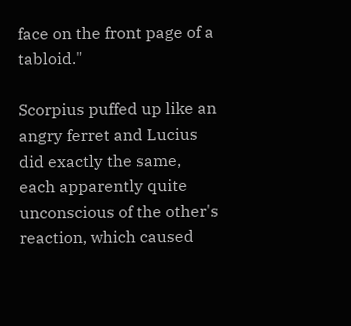face on the front page of a tabloid."

Scorpius puffed up like an angry ferret and Lucius did exactly the same, each apparently quite unconscious of the other's reaction, which caused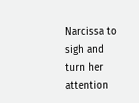Narcissa to sigh and turn her attention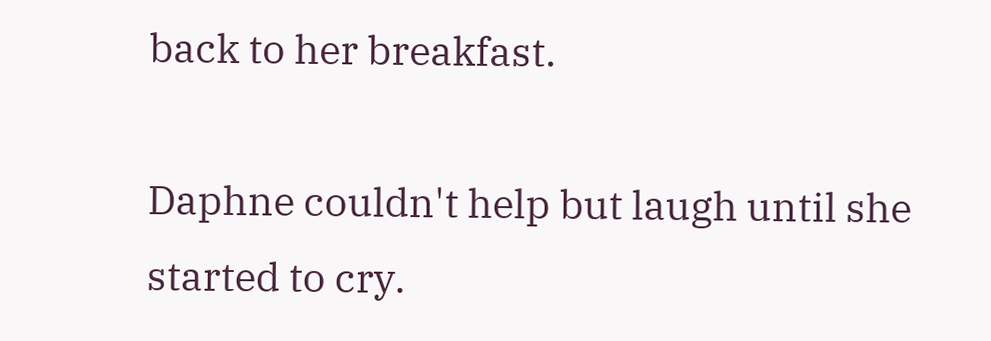back to her breakfast.

Daphne couldn't help but laugh until she started to cry.